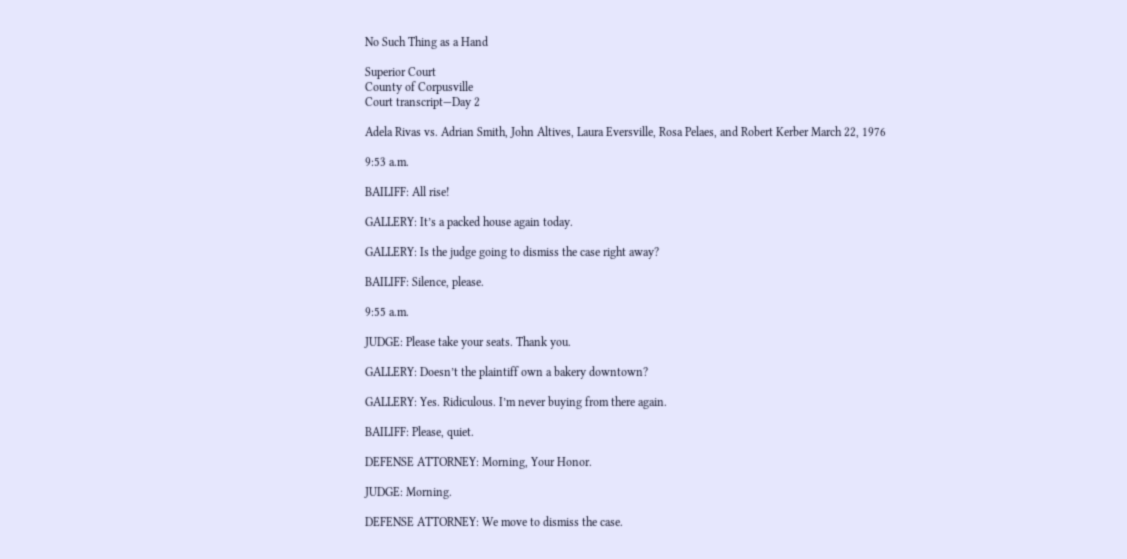No Such Thing as a Hand

Superior Court
County of Corpusville
Court transcript—Day 2

Adela Rivas vs. Adrian Smith, John Altives, Laura Eversville, Rosa Pelaes, and Robert Kerber March 22, 1976

9:53 a.m.

BAILIFF: All rise!

GALLERY: It’s a packed house again today.

GALLERY: Is the judge going to dismiss the case right away?

BAILIFF: Silence, please.

9:55 a.m.

JUDGE: Please take your seats. Thank you.

GALLERY: Doesn’t the plaintiff own a bakery downtown?

GALLERY: Yes. Ridiculous. I’m never buying from there again.

BAILIFF: Please, quiet.

DEFENSE ATTORNEY: Morning, Your Honor.

JUDGE: Morning.

DEFENSE ATTORNEY: We move to dismiss the case.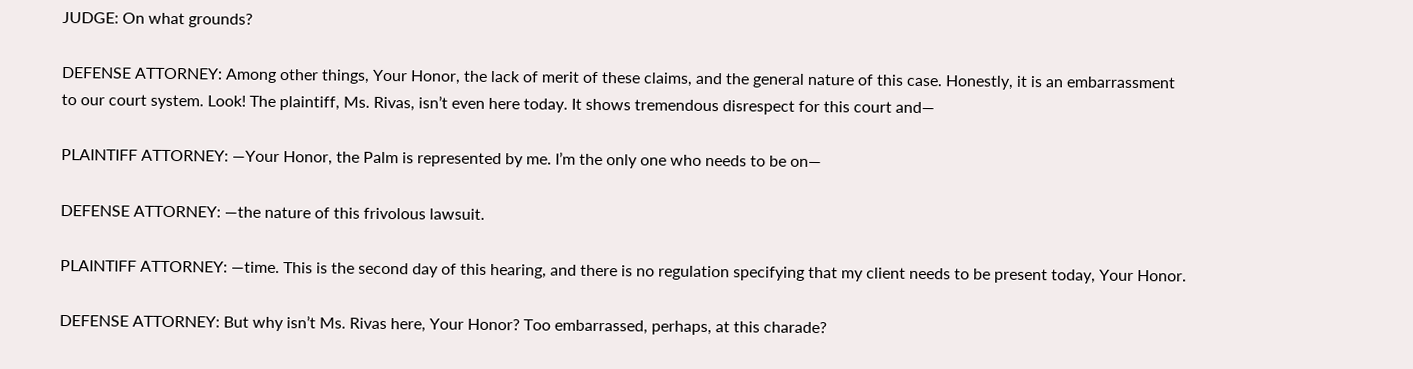JUDGE: On what grounds?

DEFENSE ATTORNEY: Among other things, Your Honor, the lack of merit of these claims, and the general nature of this case. Honestly, it is an embarrassment to our court system. Look! The plaintiff, Ms. Rivas, isn’t even here today. It shows tremendous disrespect for this court and—

PLAINTIFF ATTORNEY: —Your Honor, the Palm is represented by me. I’m the only one who needs to be on—

DEFENSE ATTORNEY: —the nature of this frivolous lawsuit.

PLAINTIFF ATTORNEY: —time. This is the second day of this hearing, and there is no regulation specifying that my client needs to be present today, Your Honor.

DEFENSE ATTORNEY: But why isn’t Ms. Rivas here, Your Honor? Too embarrassed, perhaps, at this charade?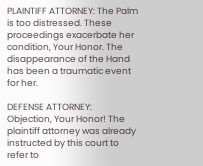PLAINTIFF ATTORNEY: The Palm is too distressed. These proceedings exacerbate her condition, Your Honor. The disappearance of the Hand has been a traumatic event for her.

DEFENSE ATTORNEY: Objection, Your Honor! The plaintiff attorney was already instructed by this court to refer to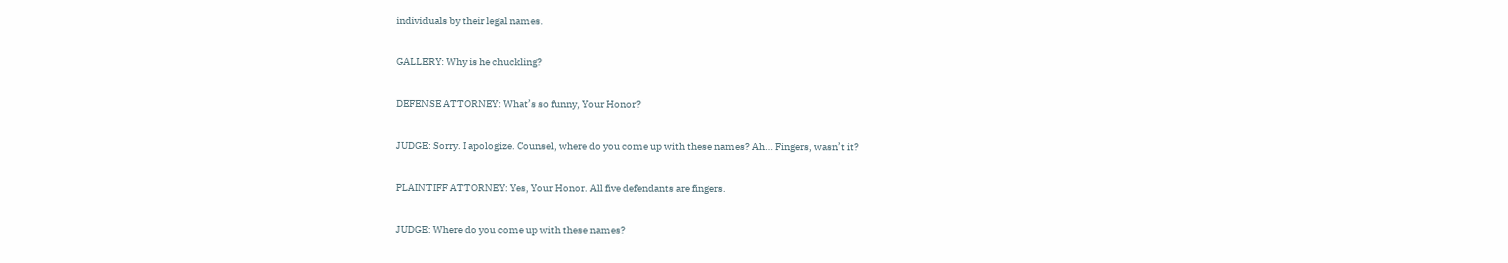individuals by their legal names.

GALLERY: Why is he chuckling?

DEFENSE ATTORNEY: What’s so funny, Your Honor?

JUDGE: Sorry. I apologize. Counsel, where do you come up with these names? Ah… Fingers, wasn’t it?

PLAINTIFF ATTORNEY: Yes, Your Honor. All five defendants are fingers.

JUDGE: Where do you come up with these names?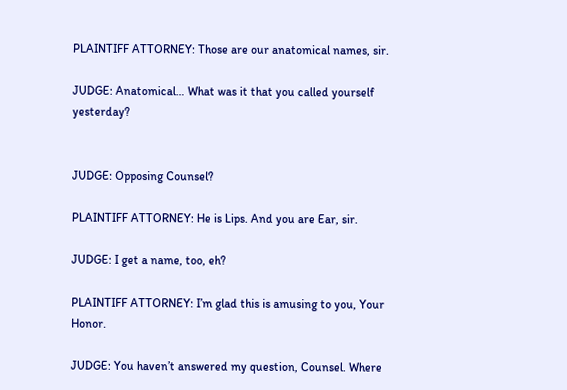PLAINTIFF ATTORNEY: Those are our anatomical names, sir.

JUDGE: Anatomical… What was it that you called yourself yesterday?


JUDGE: Opposing Counsel?

PLAINTIFF ATTORNEY: He is Lips. And you are Ear, sir.

JUDGE: I get a name, too, eh?

PLAINTIFF ATTORNEY: I’m glad this is amusing to you, Your Honor.

JUDGE: You haven’t answered my question, Counsel. Where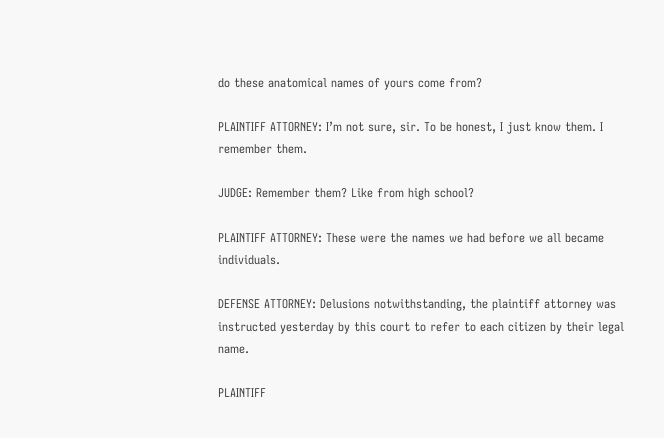do these anatomical names of yours come from?

PLAINTIFF ATTORNEY: I’m not sure, sir. To be honest, I just know them. I remember them.

JUDGE: Remember them? Like from high school?

PLAINTIFF ATTORNEY: These were the names we had before we all became individuals.

DEFENSE ATTORNEY: Delusions notwithstanding, the plaintiff attorney was instructed yesterday by this court to refer to each citizen by their legal name.

PLAINTIFF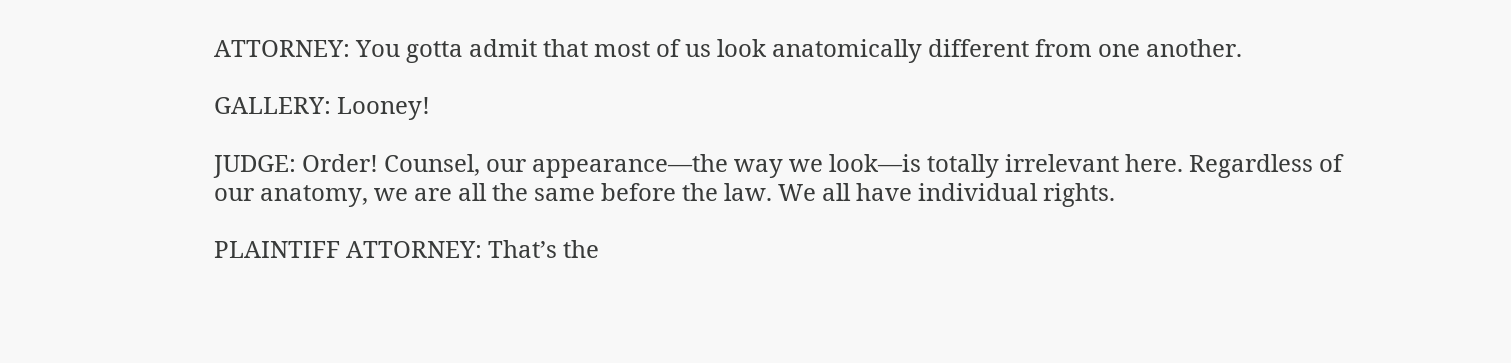ATTORNEY: You gotta admit that most of us look anatomically different from one another.

GALLERY: Looney!

JUDGE: Order! Counsel, our appearance—the way we look—is totally irrelevant here. Regardless of our anatomy, we are all the same before the law. We all have individual rights.

PLAINTIFF ATTORNEY: That’s the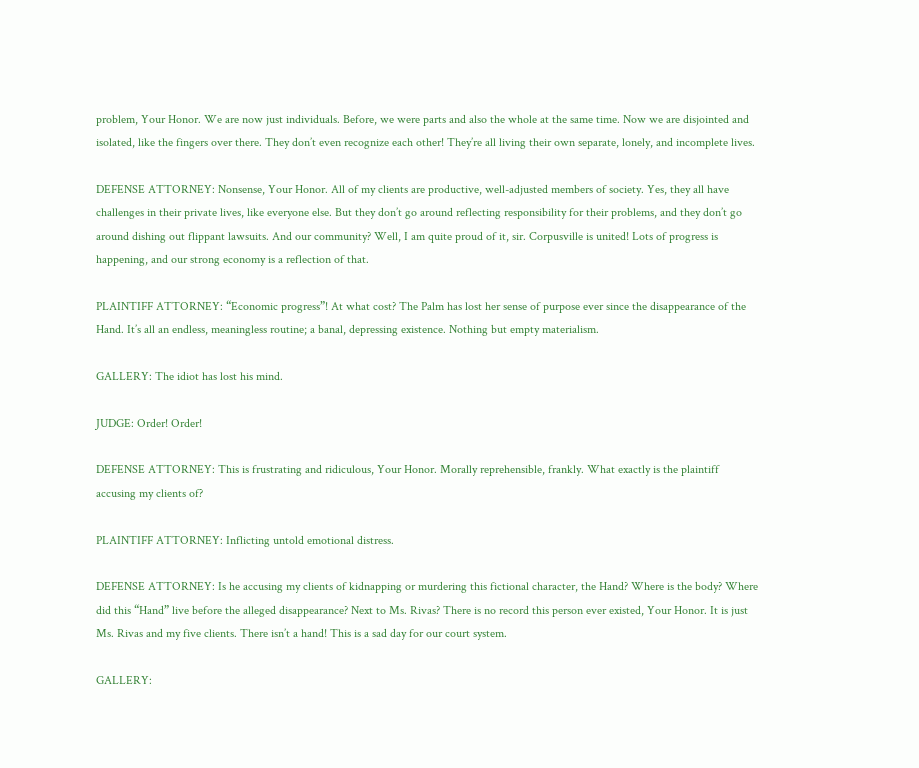problem, Your Honor. We are now just individuals. Before, we were parts and also the whole at the same time. Now we are disjointed and isolated, like the fingers over there. They don’t even recognize each other! They’re all living their own separate, lonely, and incomplete lives.

DEFENSE ATTORNEY: Nonsense, Your Honor. All of my clients are productive, well-adjusted members of society. Yes, they all have challenges in their private lives, like everyone else. But they don’t go around reflecting responsibility for their problems, and they don’t go around dishing out flippant lawsuits. And our community? Well, I am quite proud of it, sir. Corpusville is united! Lots of progress is happening, and our strong economy is a reflection of that.

PLAINTIFF ATTORNEY: “Economic progress”! At what cost? The Palm has lost her sense of purpose ever since the disappearance of the Hand. It’s all an endless, meaningless routine; a banal, depressing existence. Nothing but empty materialism.

GALLERY: The idiot has lost his mind.

JUDGE: Order! Order!

DEFENSE ATTORNEY: This is frustrating and ridiculous, Your Honor. Morally reprehensible, frankly. What exactly is the plaintiff accusing my clients of?

PLAINTIFF ATTORNEY: Inflicting untold emotional distress.

DEFENSE ATTORNEY: Is he accusing my clients of kidnapping or murdering this fictional character, the Hand? Where is the body? Where did this “Hand” live before the alleged disappearance? Next to Ms. Rivas? There is no record this person ever existed, Your Honor. It is just Ms. Rivas and my five clients. There isn’t a hand! This is a sad day for our court system.

GALLERY: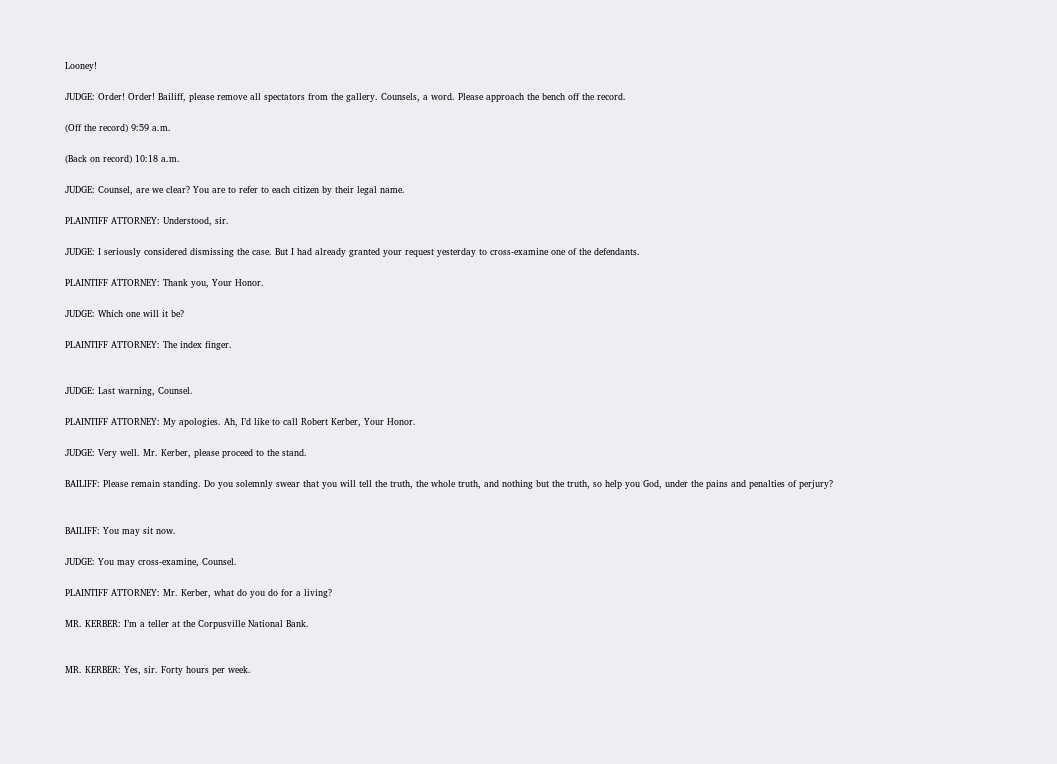Looney!

JUDGE: Order! Order! Bailiff, please remove all spectators from the gallery. Counsels, a word. Please approach the bench off the record.

(Off the record) 9:59 a.m.

(Back on record) 10:18 a.m.

JUDGE: Counsel, are we clear? You are to refer to each citizen by their legal name.

PLAINTIFF ATTORNEY: Understood, sir.

JUDGE: I seriously considered dismissing the case. But I had already granted your request yesterday to cross-examine one of the defendants.

PLAINTIFF ATTORNEY: Thank you, Your Honor.

JUDGE: Which one will it be?

PLAINTIFF ATTORNEY: The index finger.


JUDGE: Last warning, Counsel.

PLAINTIFF ATTORNEY: My apologies. Ah, I’d like to call Robert Kerber, Your Honor.

JUDGE: Very well. Mr. Kerber, please proceed to the stand.

BAILIFF: Please remain standing. Do you solemnly swear that you will tell the truth, the whole truth, and nothing but the truth, so help you God, under the pains and penalties of perjury?


BAILIFF: You may sit now.

JUDGE: You may cross-examine, Counsel.

PLAINTIFF ATTORNEY: Mr. Kerber, what do you do for a living?

MR. KERBER: I’m a teller at the Corpusville National Bank.


MR. KERBER: Yes, sir. Forty hours per week.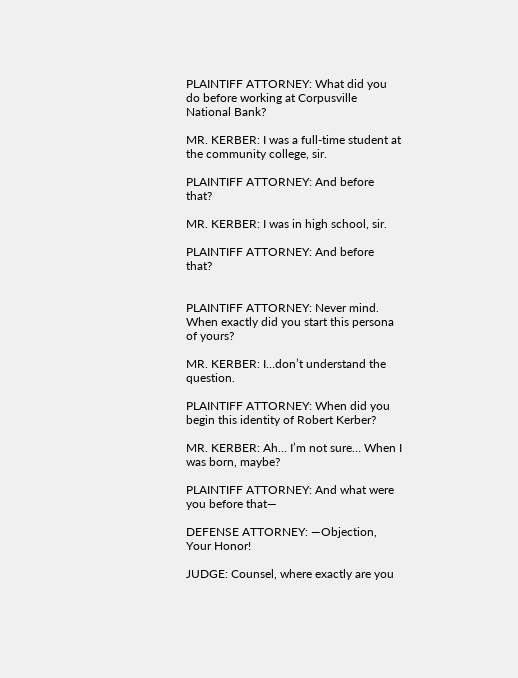PLAINTIFF ATTORNEY: What did you do before working at Corpusville National Bank?

MR. KERBER: I was a full-time student at the community college, sir.

PLAINTIFF ATTORNEY: And before that?

MR. KERBER: I was in high school, sir.

PLAINTIFF ATTORNEY: And before that?


PLAINTIFF ATTORNEY: Never mind. When exactly did you start this persona of yours?

MR. KERBER: I…don’t understand the question.

PLAINTIFF ATTORNEY: When did you begin this identity of Robert Kerber?

MR. KERBER: Ah… I’m not sure… When I was born, maybe?

PLAINTIFF ATTORNEY: And what were you before that—

DEFENSE ATTORNEY: —Objection, Your Honor!

JUDGE: Counsel, where exactly are you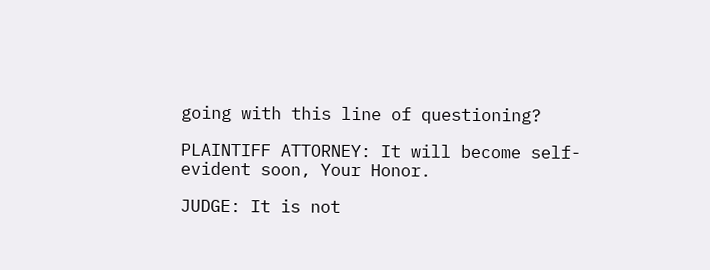going with this line of questioning?

PLAINTIFF ATTORNEY: It will become self-evident soon, Your Honor.

JUDGE: It is not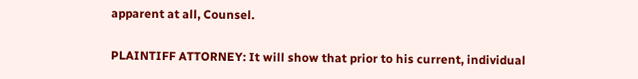apparent at all, Counsel.

PLAINTIFF ATTORNEY: It will show that prior to his current, individual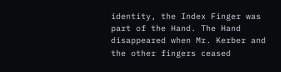identity, the Index Finger was part of the Hand. The Hand disappeared when Mr. Kerber and the other fingers ceased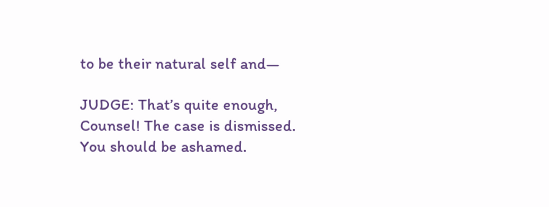to be their natural self and—

JUDGE: That’s quite enough, Counsel! The case is dismissed. You should be ashamed.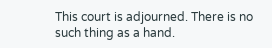This court is adjourned. There is no such thing as a hand.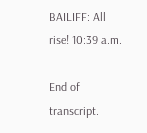BAILIFF: All rise! 10:39 a.m.

End of transcript.